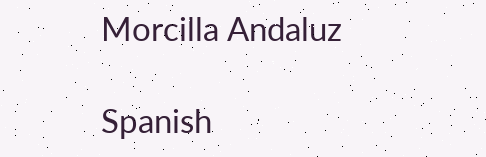Morcilla Andaluz

Spanish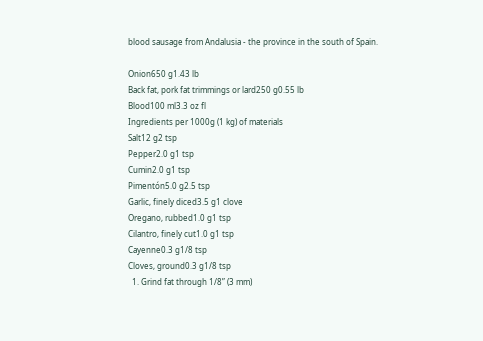blood sausage from Andalusia - the province in the south of Spain.

Onion650 g1.43 lb
Back fat, pork fat trimmings or lard250 g0.55 lb
Blood100 ml3.3 oz fl
Ingredients per 1000g (1 kg) of materials
Salt12 g2 tsp
Pepper2.0 g1 tsp
Cumin2.0 g1 tsp
Pimentón5.0 g2.5 tsp
Garlic, finely diced3.5 g1 clove
Oregano, rubbed1.0 g1 tsp
Cilantro, finely cut1.0 g1 tsp
Cayenne0.3 g1/8 tsp
Cloves, ground0.3 g1/8 tsp
  1. Grind fat through 1/8” (3 mm)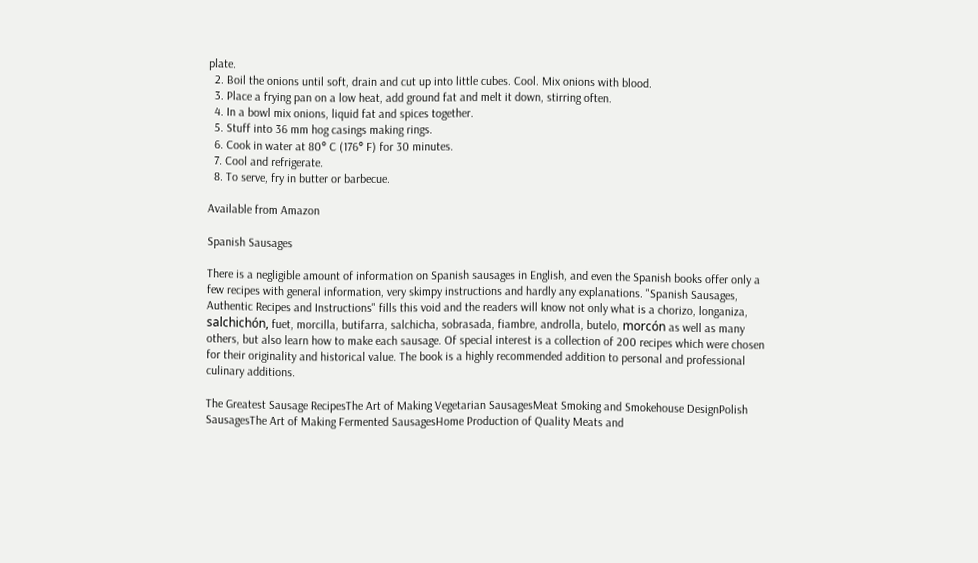plate.
  2. Boil the onions until soft, drain and cut up into little cubes. Cool. Mix onions with blood.
  3. Place a frying pan on a low heat, add ground fat and melt it down, stirring often.
  4. In a bowl mix onions, liquid fat and spices together.
  5. Stuff into 36 mm hog casings making rings.
  6. Cook in water at 80° C (176° F) for 30 minutes.
  7. Cool and refrigerate.
  8. To serve, fry in butter or barbecue.

Available from Amazon

Spanish Sausages

There is a negligible amount of information on Spanish sausages in English, and even the Spanish books offer only a few recipes with general information, very skimpy instructions and hardly any explanations. "Spanish Sausages, Authentic Recipes and Instructions" fills this void and the readers will know not only what is a chorizo, longaniza, salchichón, fuet, morcilla, butifarra, salchicha, sobrasada, fiambre, androlla, butelo, morcón as well as many others, but also learn how to make each sausage. Of special interest is a collection of 200 recipes which were chosen for their originality and historical value. The book is a highly recommended addition to personal and professional culinary additions.

The Greatest Sausage RecipesThe Art of Making Vegetarian SausagesMeat Smoking and Smokehouse DesignPolish SausagesThe Art of Making Fermented SausagesHome Production of Quality Meats and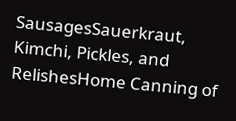SausagesSauerkraut, Kimchi, Pickles, and RelishesHome Canning of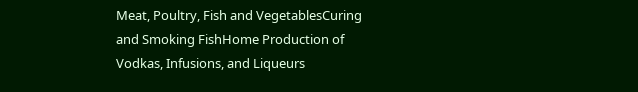Meat, Poultry, Fish and VegetablesCuring and Smoking FishHome Production of Vodkas, Infusions, and Liqueurs